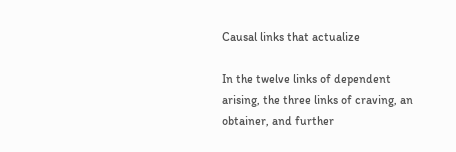Causal links that actualize

In the twelve links of dependent arising, the three links of craving, an obtainer, and further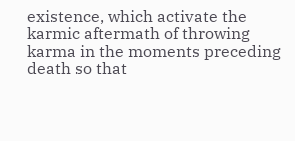existence, which activate the karmic aftermath of throwing karma in the moments preceding death so that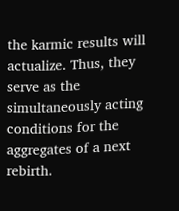the karmic results will actualize. Thus, they serve as the simultaneously acting conditions for the aggregates of a next rebirth.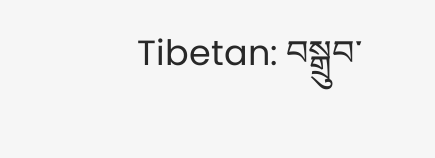Tibetan: བསྒྲུབ་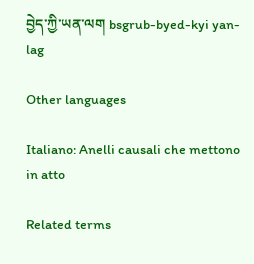བྱེད་ཀྱི་ཡན་ལག bsgrub-byed-kyi yan-lag

Other languages

Italiano: Anelli causali che mettono in atto

Related terms